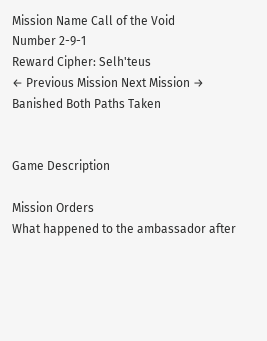Mission Name Call of the Void
Number 2-9-1
Reward Cipher: Selh'teus
← Previous Mission Next Mission →
Banished Both Paths Taken


Game Description

Mission Orders
What happened to the ambassador after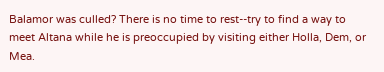Balamor was culled? There is no time to rest--try to find a way to meet Altana while he is preoccupied by visiting either Holla, Dem, or Mea.